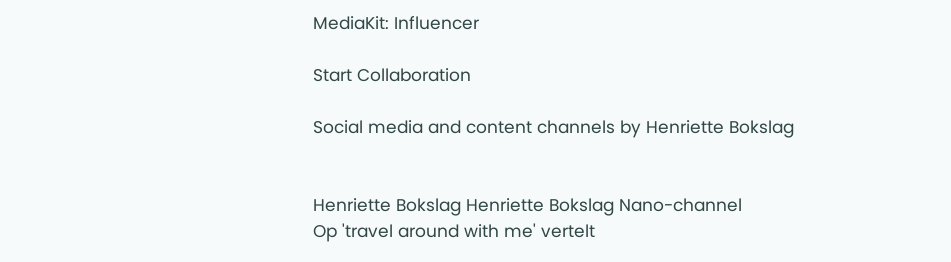MediaKit: Influencer

Start Collaboration

Social media and content channels by Henriette Bokslag


Henriette Bokslag Henriette Bokslag Nano-channel
Op 'travel around with me' vertelt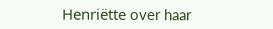Henriëtte over haar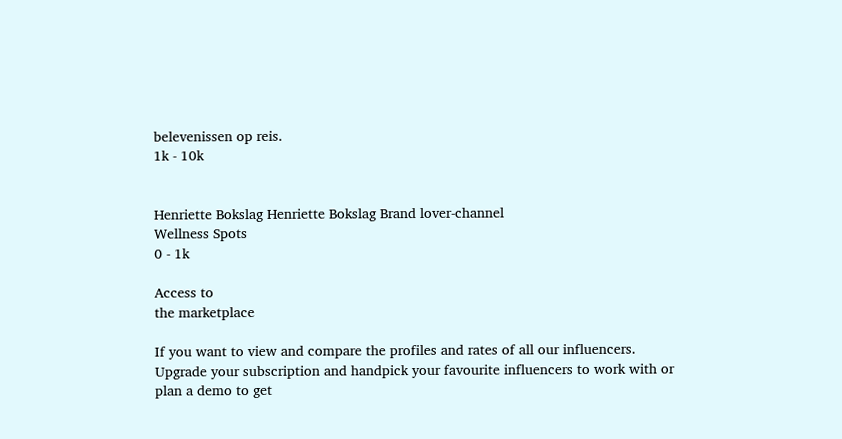belevenissen op reis.
1k - 10k


Henriette Bokslag Henriette Bokslag Brand lover-channel
Wellness Spots
0 - 1k

Access to
the marketplace

If you want to view and compare the profiles and rates of all our influencers. Upgrade your subscription and handpick your favourite influencers to work with or plan a demo to get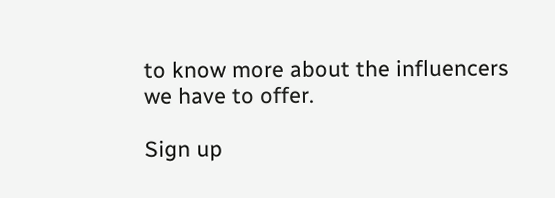to know more about the influencers we have to offer.

Sign up